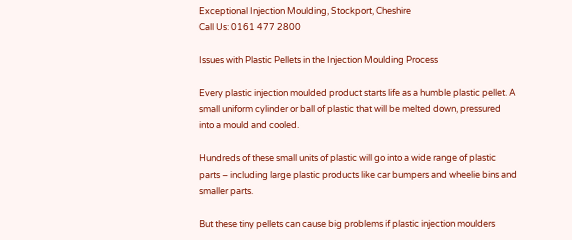Exceptional Injection Moulding, Stockport, Cheshire
Call Us: 0161 477 2800

Issues with Plastic Pellets in the Injection Moulding Process

Every plastic injection moulded product starts life as a humble plastic pellet. A small uniform cylinder or ball of plastic that will be melted down, pressured into a mould and cooled.

Hundreds of these small units of plastic will go into a wide range of plastic parts – including large plastic products like car bumpers and wheelie bins and smaller parts.

But these tiny pellets can cause big problems if plastic injection moulders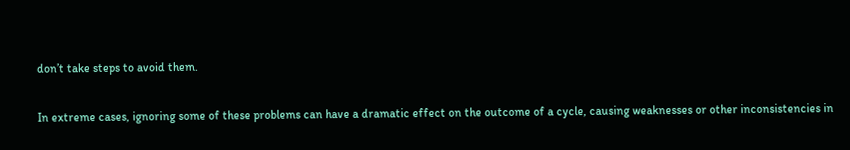don’t take steps to avoid them.

In extreme cases, ignoring some of these problems can have a dramatic effect on the outcome of a cycle, causing weaknesses or other inconsistencies in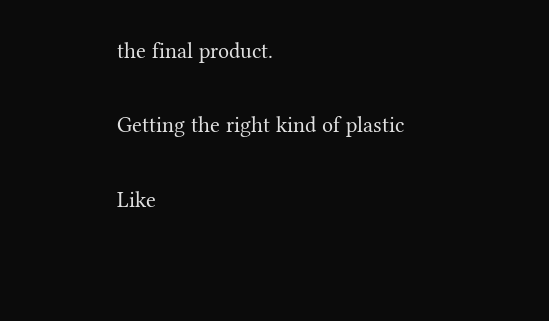the final product.

Getting the right kind of plastic

Like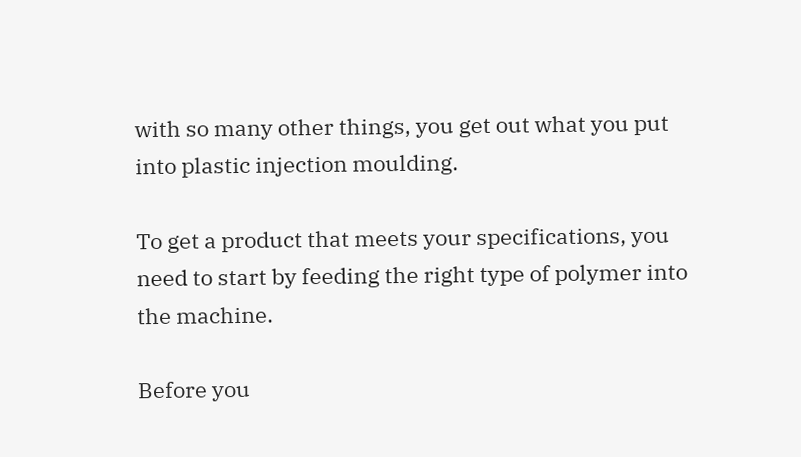with so many other things, you get out what you put into plastic injection moulding.

To get a product that meets your specifications, you need to start by feeding the right type of polymer into the machine.

Before you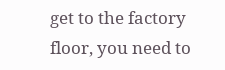get to the factory floor, you need to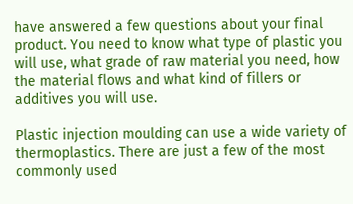have answered a few questions about your final product. You need to know what type of plastic you will use, what grade of raw material you need, how the material flows and what kind of fillers or additives you will use.

Plastic injection moulding can use a wide variety of thermoplastics. There are just a few of the most commonly used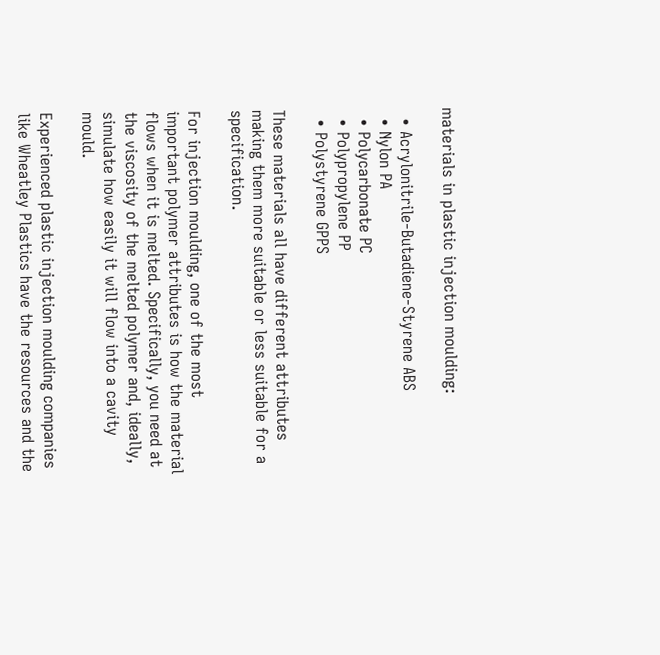materials in plastic injection moulding:

  • Acrylonitrile-Butadiene-Styrene ABS
  • Nylon PA
  • Polycarbonate PC
  • Polypropylene PP
  • Polystyrene GPPS

These materials all have different attributes making them more suitable or less suitable for a specification.

For injection moulding, one of the most important polymer attributes is how the material flows when it is melted. Specifically, you need at the viscosity of the melted polymer and, ideally, simulate how easily it will flow into a cavity mould.

Experienced plastic injection moulding companies like Wheatley Plastics have the resources and the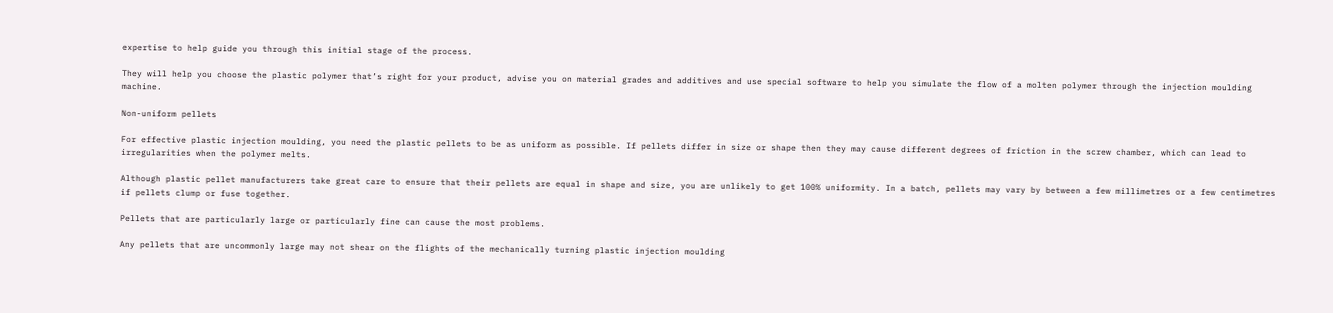expertise to help guide you through this initial stage of the process.

They will help you choose the plastic polymer that’s right for your product, advise you on material grades and additives and use special software to help you simulate the flow of a molten polymer through the injection moulding machine.

Non-uniform pellets

For effective plastic injection moulding, you need the plastic pellets to be as uniform as possible. If pellets differ in size or shape then they may cause different degrees of friction in the screw chamber, which can lead to irregularities when the polymer melts.

Although plastic pellet manufacturers take great care to ensure that their pellets are equal in shape and size, you are unlikely to get 100% uniformity. In a batch, pellets may vary by between a few millimetres or a few centimetres if pellets clump or fuse together.

Pellets that are particularly large or particularly fine can cause the most problems.

Any pellets that are uncommonly large may not shear on the flights of the mechanically turning plastic injection moulding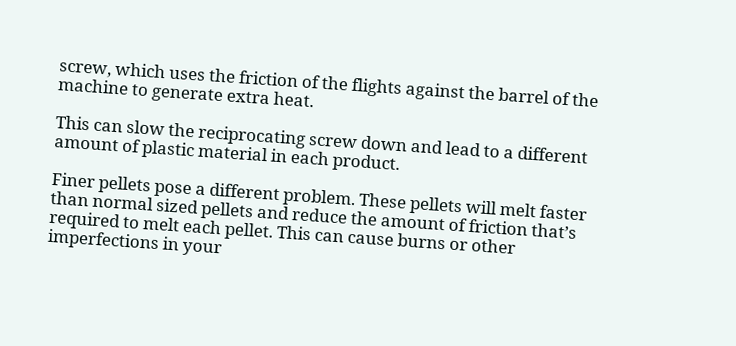screw, which uses the friction of the flights against the barrel of the machine to generate extra heat.

This can slow the reciprocating screw down and lead to a different amount of plastic material in each product.

Finer pellets pose a different problem. These pellets will melt faster than normal sized pellets and reduce the amount of friction that’s required to melt each pellet. This can cause burns or other imperfections in your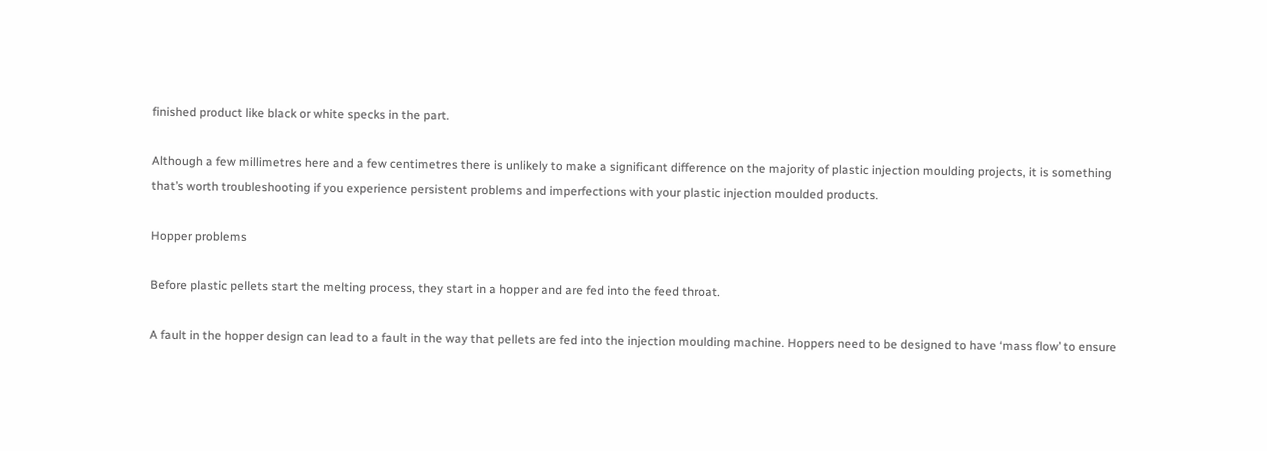finished product like black or white specks in the part.

Although a few millimetres here and a few centimetres there is unlikely to make a significant difference on the majority of plastic injection moulding projects, it is something that’s worth troubleshooting if you experience persistent problems and imperfections with your plastic injection moulded products.

Hopper problems

Before plastic pellets start the melting process, they start in a hopper and are fed into the feed throat.

A fault in the hopper design can lead to a fault in the way that pellets are fed into the injection moulding machine. Hoppers need to be designed to have ‘mass flow’ to ensure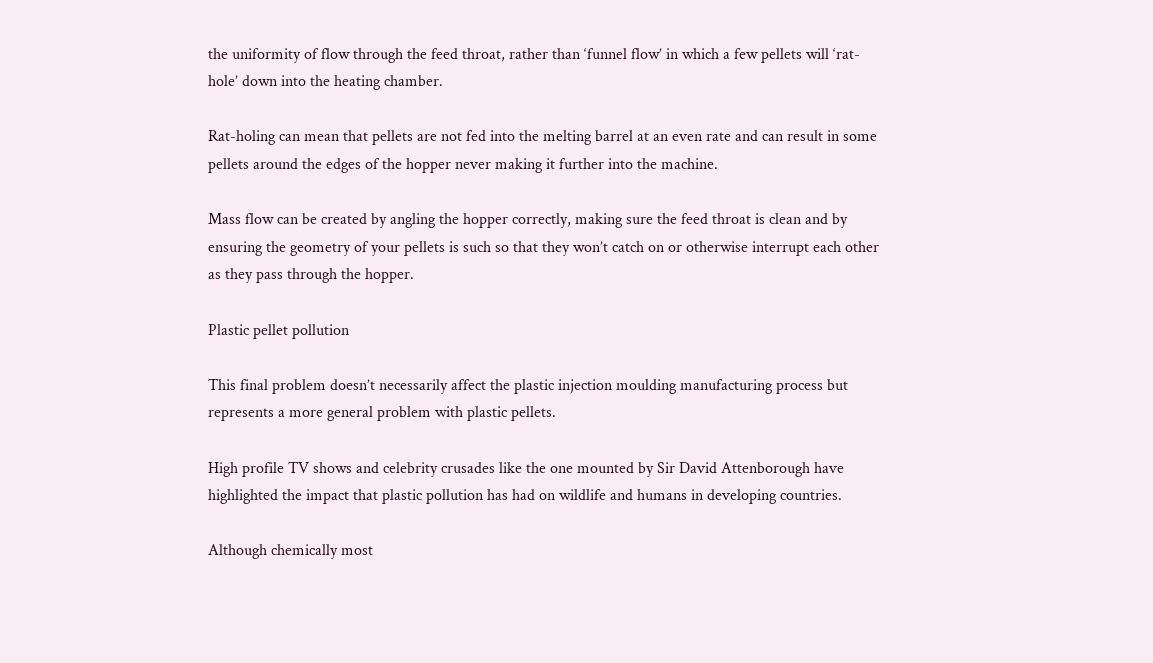the uniformity of flow through the feed throat, rather than ‘funnel flow’ in which a few pellets will ‘rat-hole’ down into the heating chamber.

Rat-holing can mean that pellets are not fed into the melting barrel at an even rate and can result in some pellets around the edges of the hopper never making it further into the machine.

Mass flow can be created by angling the hopper correctly, making sure the feed throat is clean and by ensuring the geometry of your pellets is such so that they won’t catch on or otherwise interrupt each other as they pass through the hopper.

Plastic pellet pollution

This final problem doesn’t necessarily affect the plastic injection moulding manufacturing process but represents a more general problem with plastic pellets.

High profile TV shows and celebrity crusades like the one mounted by Sir David Attenborough have highlighted the impact that plastic pollution has had on wildlife and humans in developing countries.

Although chemically most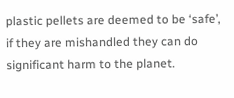plastic pellets are deemed to be ‘safe’, if they are mishandled they can do significant harm to the planet.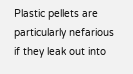Plastic pellets are particularly nefarious if they leak out into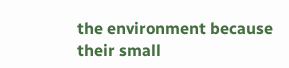the environment because their small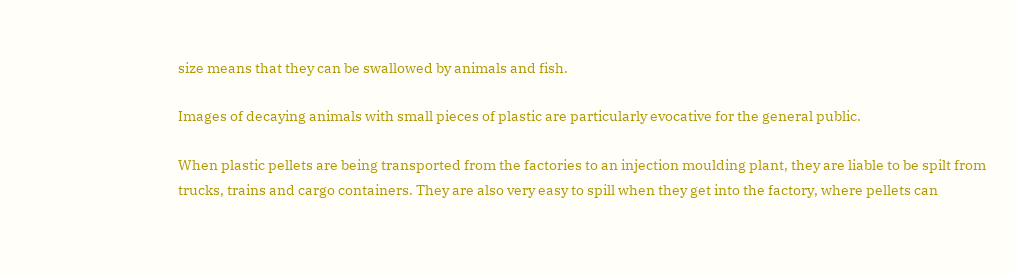size means that they can be swallowed by animals and fish.

Images of decaying animals with small pieces of plastic are particularly evocative for the general public.

When plastic pellets are being transported from the factories to an injection moulding plant, they are liable to be spilt from trucks, trains and cargo containers. They are also very easy to spill when they get into the factory, where pellets can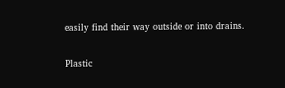easily find their way outside or into drains.

Plastic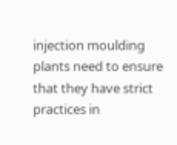injection moulding plants need to ensure that they have strict practices in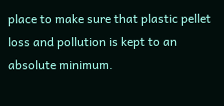place to make sure that plastic pellet loss and pollution is kept to an absolute minimum.